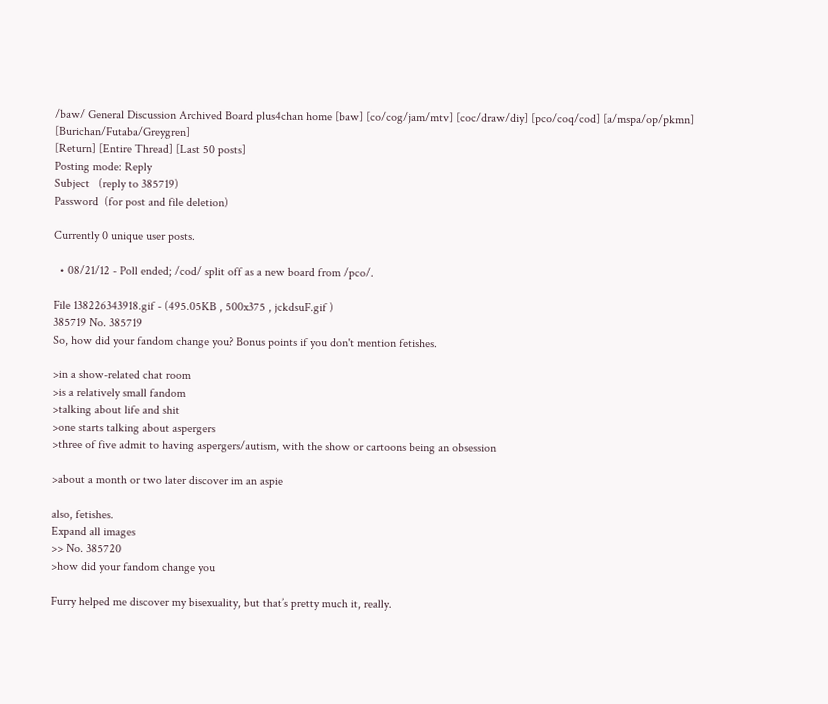/baw/ General Discussion Archived Board plus4chan home [baw] [co/cog/jam/mtv] [coc/draw/diy] [pco/coq/cod] [a/mspa/op/pkmn] [Burichan/Futaba/Greygren]
[Return] [Entire Thread] [Last 50 posts]
Posting mode: Reply
Subject   (reply to 385719)
Password  (for post and file deletion)

Currently 0 unique user posts.

  • 08/21/12 - Poll ended; /cod/ split off as a new board from /pco/.

File 138226343918.gif - (495.05KB , 500x375 , jckdsuF.gif )
385719 No. 385719
So, how did your fandom change you? Bonus points if you don't mention fetishes.

>in a show-related chat room
>is a relatively small fandom
>talking about life and shit
>one starts talking about aspergers
>three of five admit to having aspergers/autism, with the show or cartoons being an obsession

>about a month or two later discover im an aspie

also, fetishes.
Expand all images
>> No. 385720
>how did your fandom change you

Furry helped me discover my bisexuality, but that’s pretty much it, really.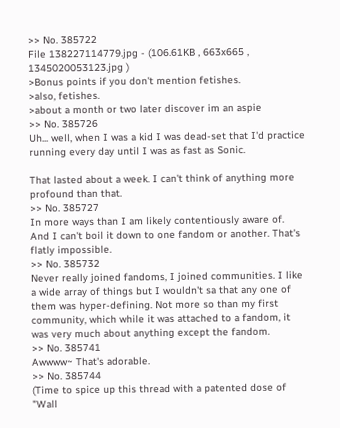>> No. 385722
File 138227114779.jpg - (106.61KB , 663x665 , 1345020053123.jpg )
>Bonus points if you don't mention fetishes.
>also, fetishes.
>about a month or two later discover im an aspie
>> No. 385726
Uh... well, when I was a kid I was dead-set that I'd practice running every day until I was as fast as Sonic.

That lasted about a week. I can't think of anything more profound than that.
>> No. 385727
In more ways than I am likely contentiously aware of.
And I can't boil it down to one fandom or another. That's flatly impossible.
>> No. 385732
Never really joined fandoms, I joined communities. I like a wide array of things but I wouldn't sa that any one of them was hyper-defining. Not more so than my first community, which while it was attached to a fandom, it was very much about anything except the fandom.
>> No. 385741
Awwww~ That's adorable.
>> No. 385744
(Time to spice up this thread with a patented dose of "Wall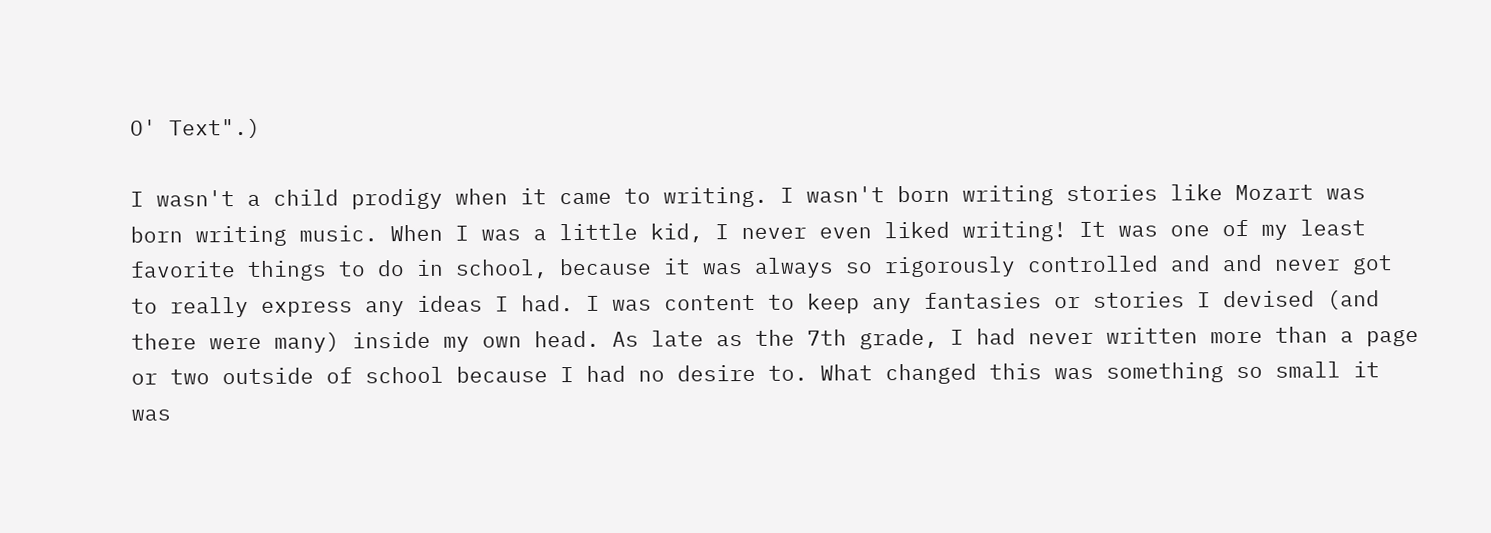O' Text".)

I wasn't a child prodigy when it came to writing. I wasn't born writing stories like Mozart was born writing music. When I was a little kid, I never even liked writing! It was one of my least favorite things to do in school, because it was always so rigorously controlled and and never got to really express any ideas I had. I was content to keep any fantasies or stories I devised (and there were many) inside my own head. As late as the 7th grade, I had never written more than a page or two outside of school because I had no desire to. What changed this was something so small it was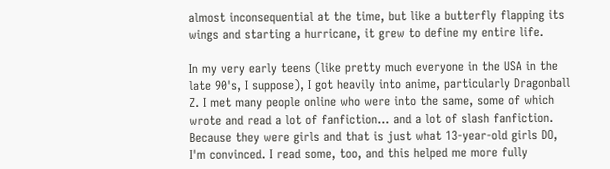almost inconsequential at the time, but like a butterfly flapping its wings and starting a hurricane, it grew to define my entire life.

In my very early teens (like pretty much everyone in the USA in the late 90's, I suppose), I got heavily into anime, particularly Dragonball Z. I met many people online who were into the same, some of which wrote and read a lot of fanfiction... and a lot of slash fanfiction. Because they were girls and that is just what 13-year-old girls DO, I'm convinced. I read some, too, and this helped me more fully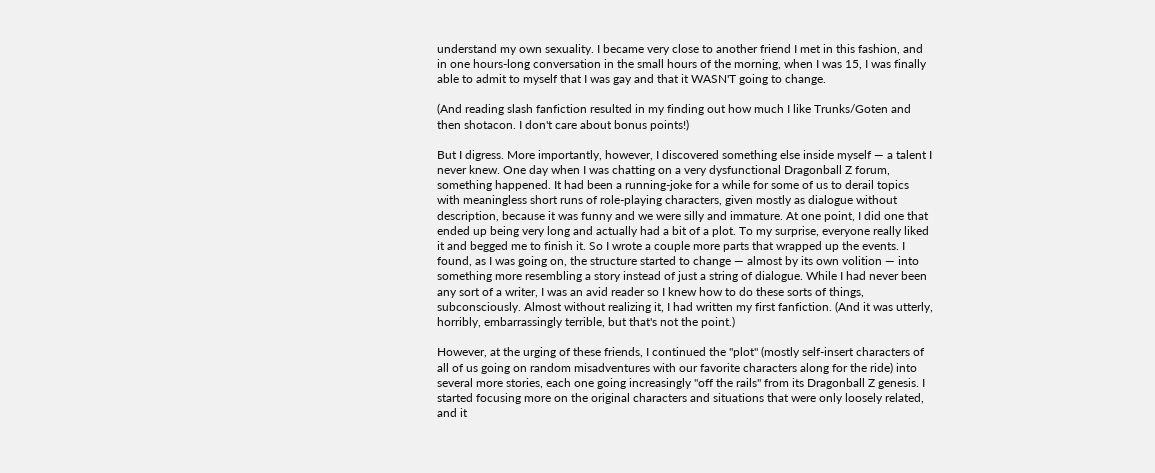understand my own sexuality. I became very close to another friend I met in this fashion, and in one hours-long conversation in the small hours of the morning, when I was 15, I was finally able to admit to myself that I was gay and that it WASN'T going to change.

(And reading slash fanfiction resulted in my finding out how much I like Trunks/Goten and then shotacon. I don't care about bonus points!)

But I digress. More importantly, however, I discovered something else inside myself — a talent I never knew. One day when I was chatting on a very dysfunctional Dragonball Z forum, something happened. It had been a running-joke for a while for some of us to derail topics with meaningless short runs of role-playing characters, given mostly as dialogue without description, because it was funny and we were silly and immature. At one point, I did one that ended up being very long and actually had a bit of a plot. To my surprise, everyone really liked it and begged me to finish it. So I wrote a couple more parts that wrapped up the events. I found, as I was going on, the structure started to change — almost by its own volition — into something more resembling a story instead of just a string of dialogue. While I had never been any sort of a writer, I was an avid reader so I knew how to do these sorts of things, subconsciously. Almost without realizing it, I had written my first fanfiction. (And it was utterly, horribly, embarrassingly terrible, but that's not the point.)

However, at the urging of these friends, I continued the "plot" (mostly self-insert characters of all of us going on random misadventures with our favorite characters along for the ride) into several more stories, each one going increasingly "off the rails" from its Dragonball Z genesis. I started focusing more on the original characters and situations that were only loosely related, and it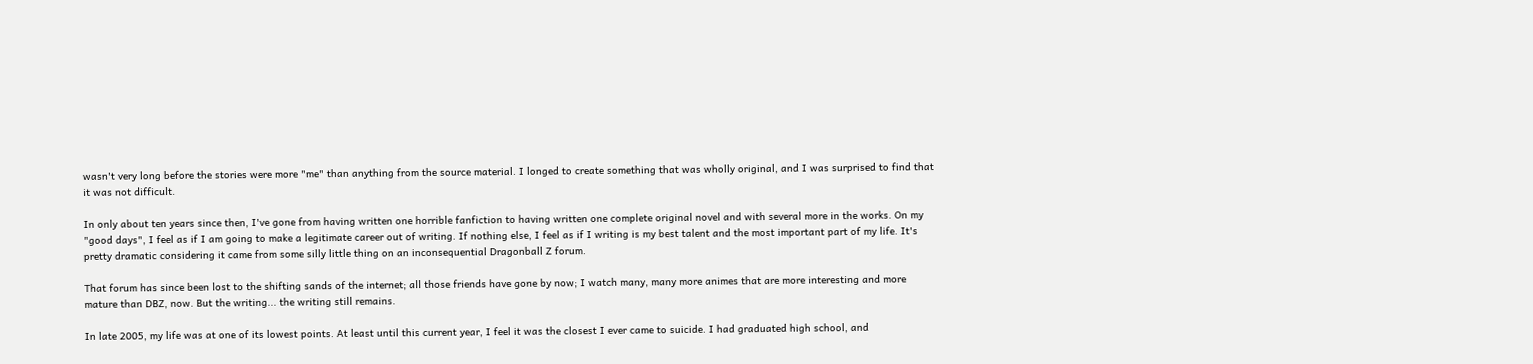wasn't very long before the stories were more "me" than anything from the source material. I longed to create something that was wholly original, and I was surprised to find that it was not difficult.

In only about ten years since then, I've gone from having written one horrible fanfiction to having written one complete original novel and with several more in the works. On my "good days", I feel as if I am going to make a legitimate career out of writing. If nothing else, I feel as if I writing is my best talent and the most important part of my life. It's pretty dramatic considering it came from some silly little thing on an inconsequential Dragonball Z forum.

That forum has since been lost to the shifting sands of the internet; all those friends have gone by now; I watch many, many more animes that are more interesting and more mature than DBZ, now. But the writing... the writing still remains.

In late 2005, my life was at one of its lowest points. At least until this current year, I feel it was the closest I ever came to suicide. I had graduated high school, and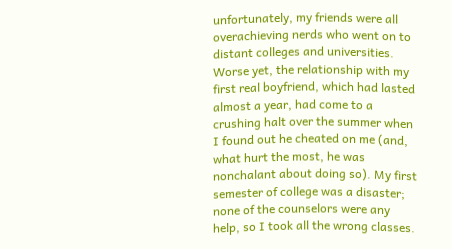unfortunately, my friends were all overachieving nerds who went on to distant colleges and universities. Worse yet, the relationship with my first real boyfriend, which had lasted almost a year, had come to a crushing halt over the summer when I found out he cheated on me (and, what hurt the most, he was nonchalant about doing so). My first semester of college was a disaster; none of the counselors were any help, so I took all the wrong classes.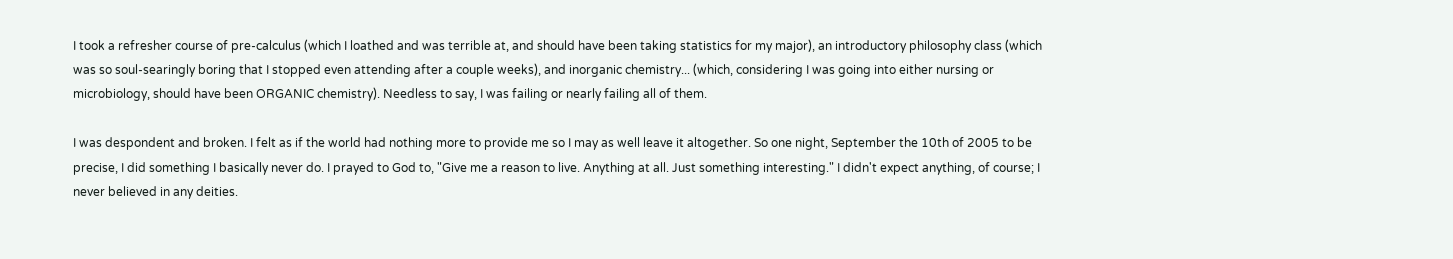I took a refresher course of pre-calculus (which I loathed and was terrible at, and should have been taking statistics for my major), an introductory philosophy class (which was so soul-searingly boring that I stopped even attending after a couple weeks), and inorganic chemistry... (which, considering I was going into either nursing or microbiology, should have been ORGANIC chemistry). Needless to say, I was failing or nearly failing all of them.

I was despondent and broken. I felt as if the world had nothing more to provide me so I may as well leave it altogether. So one night, September the 10th of 2005 to be precise, I did something I basically never do. I prayed to God to, "Give me a reason to live. Anything at all. Just something interesting." I didn't expect anything, of course; I never believed in any deities.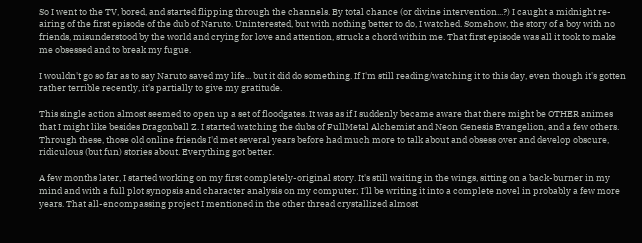So I went to the TV, bored, and started flipping through the channels. By total chance (or divine intervention...?) I caught a midnight re-airing of the first episode of the dub of Naruto. Uninterested, but with nothing better to do, I watched. Somehow, the story of a boy with no friends, misunderstood by the world and crying for love and attention, struck a chord within me. That first episode was all it took to make me obsessed and to break my fugue.

I wouldn't go so far as to say Naruto saved my life... but it did do something. If I'm still reading/watching it to this day, even though it's gotten rather terrible recently, it's partially to give my gratitude.

This single action almost seemed to open up a set of floodgates. It was as if I suddenly became aware that there might be OTHER animes that I might like besides Dragonball Z. I started watching the dubs of FullMetal Alchemist and Neon Genesis Evangelion, and a few others. Through these, those old online friends I'd met several years before had much more to talk about and obsess over and develop obscure, ridiculous (but fun) stories about. Everything got better.

A few months later, I started working on my first completely-original story. It's still waiting in the wings, sitting on a back-burner in my mind and with a full plot synopsis and character analysis on my computer; I'll be writing it into a complete novel in probably a few more years. That all-encompassing project I mentioned in the other thread crystallized almost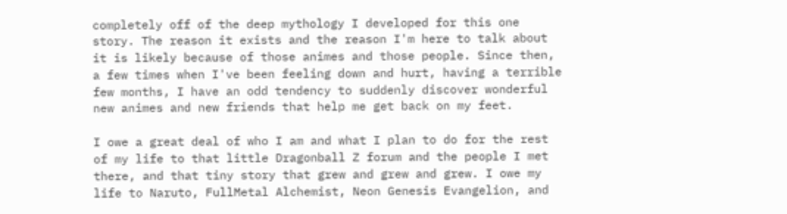completely off of the deep mythology I developed for this one story. The reason it exists and the reason I'm here to talk about it is likely because of those animes and those people. Since then, a few times when I've been feeling down and hurt, having a terrible few months, I have an odd tendency to suddenly discover wonderful new animes and new friends that help me get back on my feet.

I owe a great deal of who I am and what I plan to do for the rest of my life to that little Dragonball Z forum and the people I met there, and that tiny story that grew and grew and grew. I owe my life to Naruto, FullMetal Alchemist, Neon Genesis Evangelion, and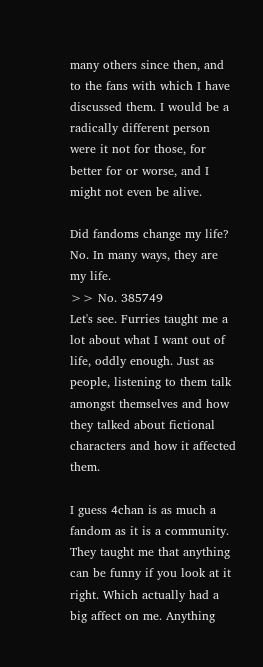many others since then, and to the fans with which I have discussed them. I would be a radically different person were it not for those, for better for or worse, and I might not even be alive.

Did fandoms change my life? No. In many ways, they are my life.
>> No. 385749
Let's see. Furries taught me a lot about what I want out of life, oddly enough. Just as people, listening to them talk amongst themselves and how they talked about fictional characters and how it affected them.

I guess 4chan is as much a fandom as it is a community. They taught me that anything can be funny if you look at it right. Which actually had a big affect on me. Anything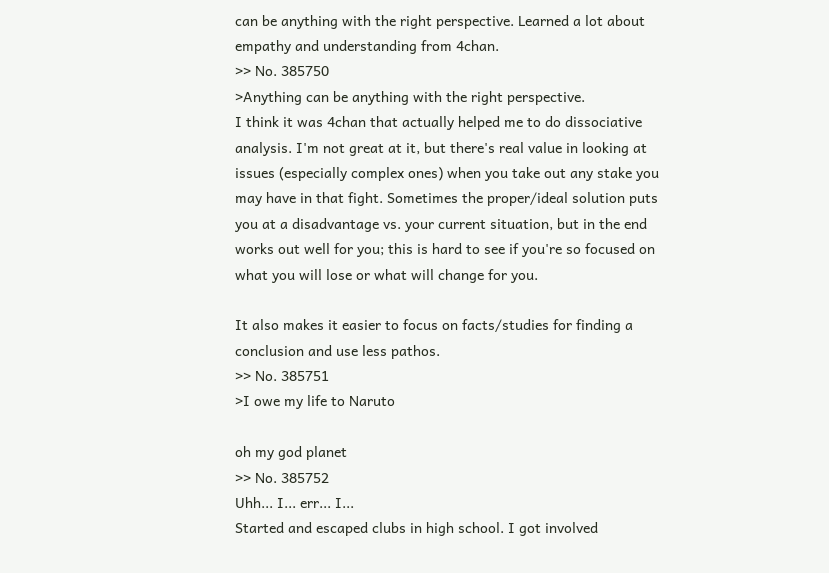can be anything with the right perspective. Learned a lot about empathy and understanding from 4chan.
>> No. 385750
>Anything can be anything with the right perspective.
I think it was 4chan that actually helped me to do dissociative analysis. I'm not great at it, but there's real value in looking at issues (especially complex ones) when you take out any stake you may have in that fight. Sometimes the proper/ideal solution puts you at a disadvantage vs. your current situation, but in the end works out well for you; this is hard to see if you're so focused on what you will lose or what will change for you.

It also makes it easier to focus on facts/studies for finding a conclusion and use less pathos.
>> No. 385751
>I owe my life to Naruto

oh my god planet
>> No. 385752
Uhh... I... err... I...
Started and escaped clubs in high school. I got involved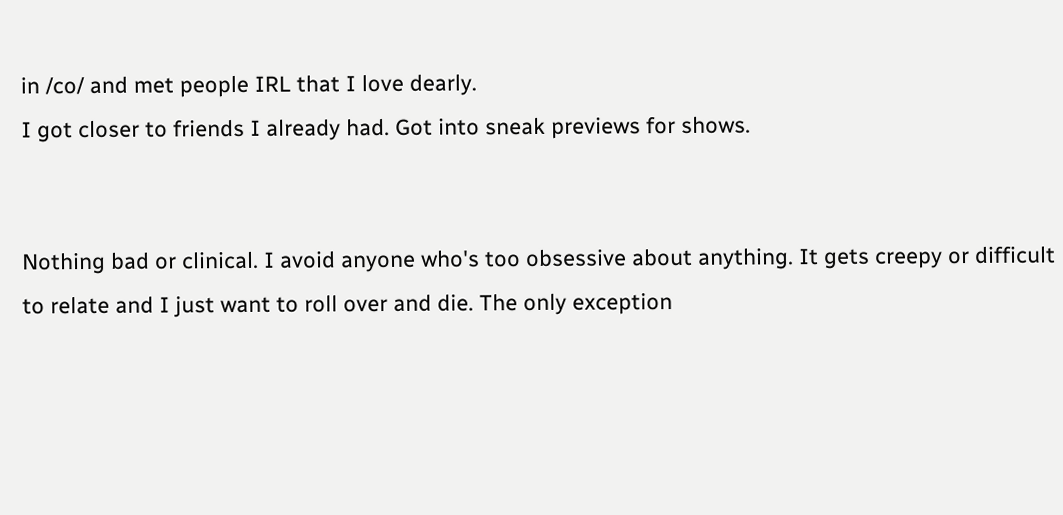in /co/ and met people IRL that I love dearly.
I got closer to friends I already had. Got into sneak previews for shows.


Nothing bad or clinical. I avoid anyone who's too obsessive about anything. It gets creepy or difficult to relate and I just want to roll over and die. The only exception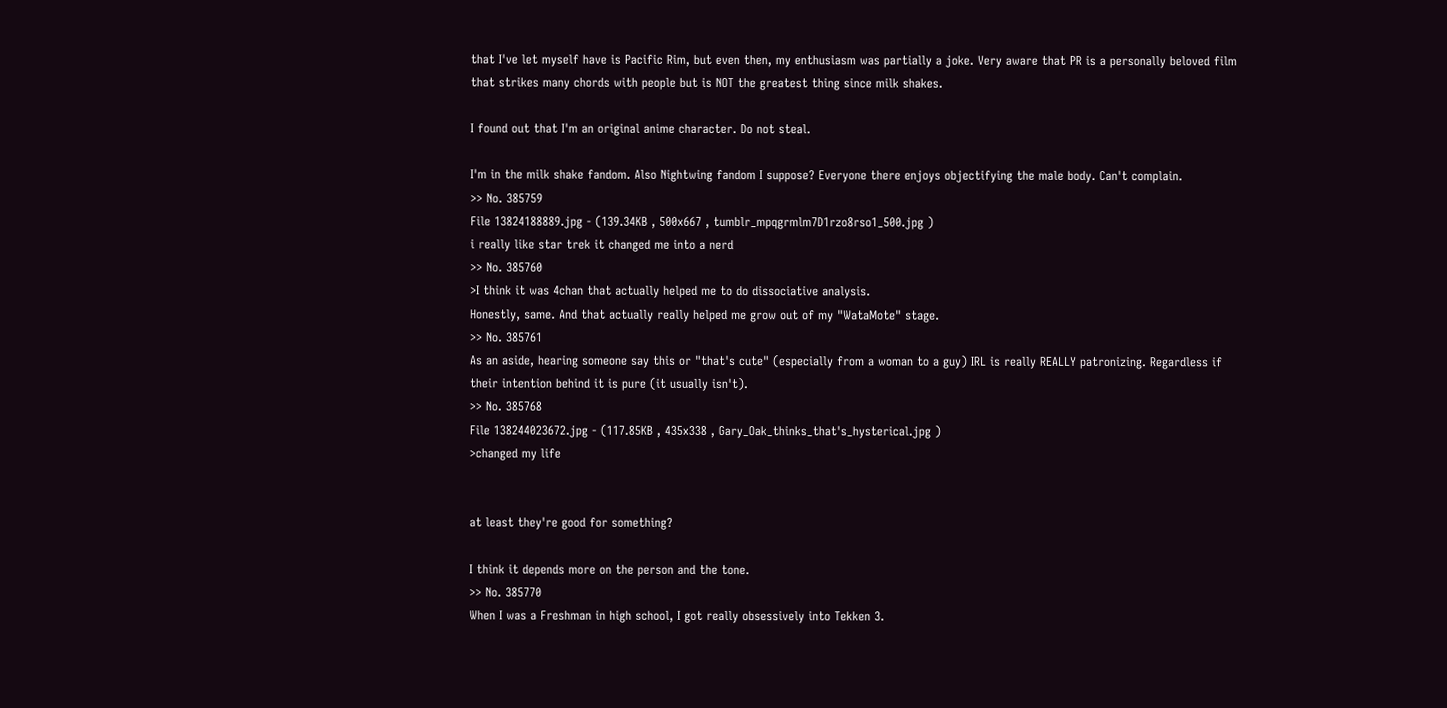that I've let myself have is Pacific Rim, but even then, my enthusiasm was partially a joke. Very aware that PR is a personally beloved film that strikes many chords with people but is NOT the greatest thing since milk shakes.

I found out that I'm an original anime character. Do not steal.

I'm in the milk shake fandom. Also Nightwing fandom I suppose? Everyone there enjoys objectifying the male body. Can't complain.
>> No. 385759
File 13824188889.jpg - (139.34KB , 500x667 , tumblr_mpqgrmlm7D1rzo8rso1_500.jpg )
i really like star trek it changed me into a nerd
>> No. 385760
>I think it was 4chan that actually helped me to do dissociative analysis.
Honestly, same. And that actually really helped me grow out of my "WataMote" stage.
>> No. 385761
As an aside, hearing someone say this or "that's cute" (especially from a woman to a guy) IRL is really REALLY patronizing. Regardless if their intention behind it is pure (it usually isn't).
>> No. 385768
File 138244023672.jpg - (117.85KB , 435x338 , Gary_Oak_thinks_that's_hysterical.jpg )
>changed my life


at least they're good for something?

I think it depends more on the person and the tone.
>> No. 385770
When I was a Freshman in high school, I got really obsessively into Tekken 3.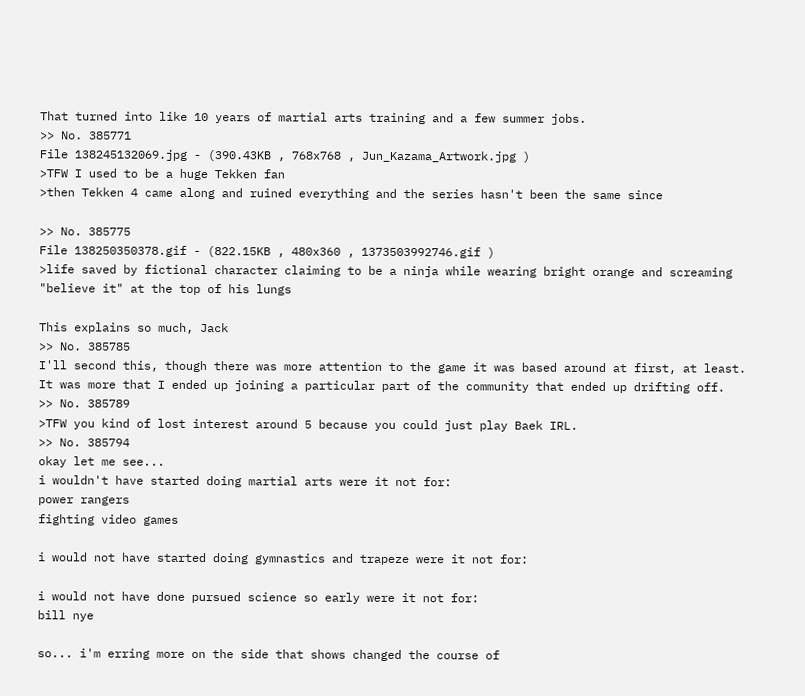That turned into like 10 years of martial arts training and a few summer jobs.
>> No. 385771
File 138245132069.jpg - (390.43KB , 768x768 , Jun_Kazama_Artwork.jpg )
>TFW I used to be a huge Tekken fan
>then Tekken 4 came along and ruined everything and the series hasn't been the same since

>> No. 385775
File 138250350378.gif - (822.15KB , 480x360 , 1373503992746.gif )
>life saved by fictional character claiming to be a ninja while wearing bright orange and screaming "believe it" at the top of his lungs

This explains so much, Jack
>> No. 385785
I'll second this, though there was more attention to the game it was based around at first, at least. It was more that I ended up joining a particular part of the community that ended up drifting off.
>> No. 385789
>TFW you kind of lost interest around 5 because you could just play Baek IRL.
>> No. 385794
okay let me see...
i wouldn't have started doing martial arts were it not for:
power rangers
fighting video games

i would not have started doing gymnastics and trapeze were it not for:

i would not have done pursued science so early were it not for:
bill nye

so... i'm erring more on the side that shows changed the course of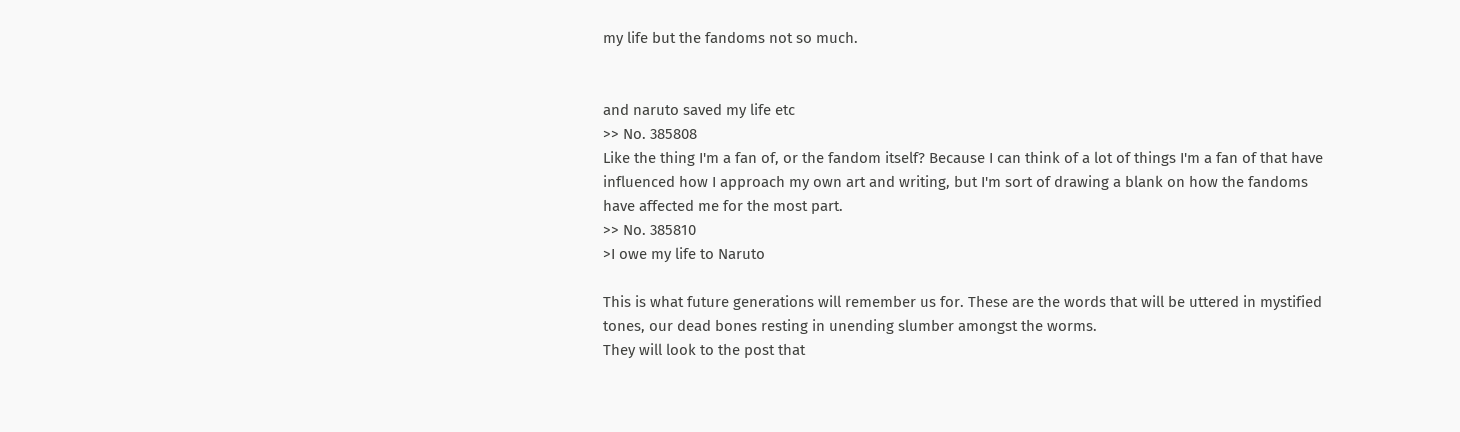my life but the fandoms not so much.


and naruto saved my life etc
>> No. 385808
Like the thing I'm a fan of, or the fandom itself? Because I can think of a lot of things I'm a fan of that have influenced how I approach my own art and writing, but I'm sort of drawing a blank on how the fandoms have affected me for the most part.
>> No. 385810
>I owe my life to Naruto

This is what future generations will remember us for. These are the words that will be uttered in mystified tones, our dead bones resting in unending slumber amongst the worms.
They will look to the post that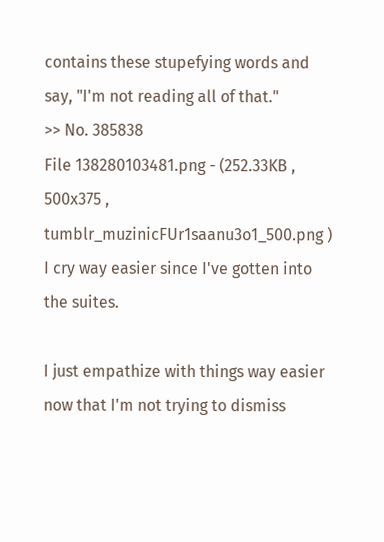contains these stupefying words and say, "I'm not reading all of that."
>> No. 385838
File 138280103481.png - (252.33KB , 500x375 , tumblr_muzinicFUr1saanu3o1_500.png )
I cry way easier since I've gotten into the suites.

I just empathize with things way easier now that I'm not trying to dismiss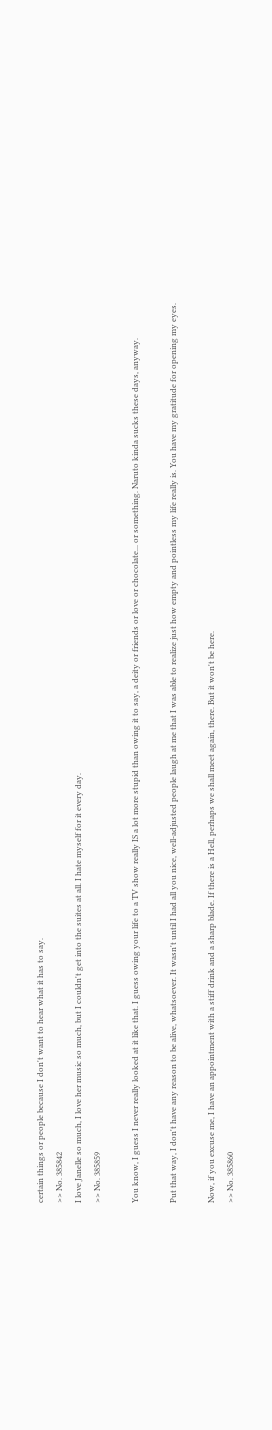certain things or people because I don't want to hear what it has to say.
>> No. 385842
I love Janelle so much, I love her music so much, but I couldn't get into the suites at all. I hate myself for it every day.
>> No. 385859

You know, I guess I never really looked at it like that. I guess owing your life to a TV show really IS a lot more stupid than owing it to say, a deity or friends or love or chocolate... or something. Naruto kinda sucks these days, anyway.

Put that way, I don't have any reason to be alive, whatsoever. It wasn't until I had all you nice, well-adjusted people laugh at me that I was able to realize just how empty and pointless my life really is. You have my gratitude for opening my eyes.

Now, if you excuse me, I have an appointment with a stiff drink and a sharp blade. If there is a Hell, perhaps we shall meet again, there. But it won't be here.
>> No. 385860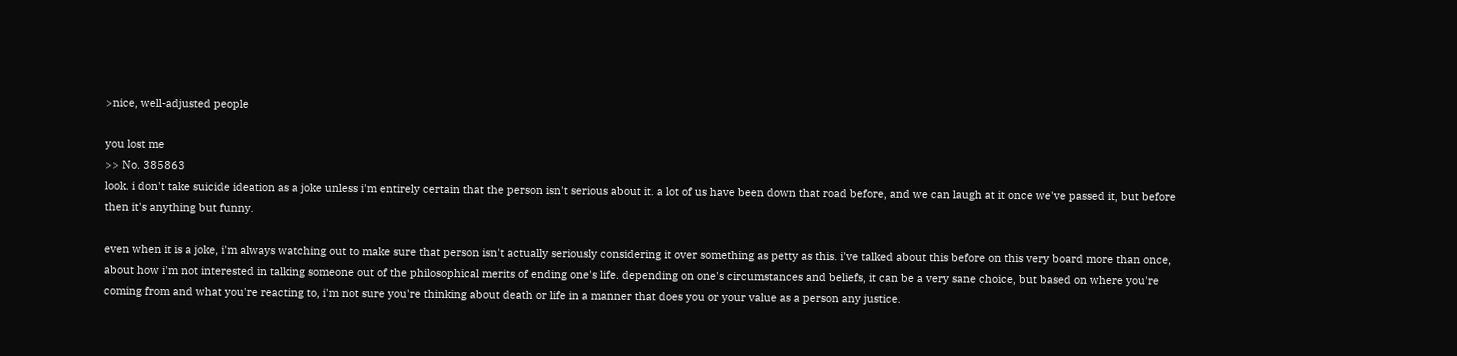>nice, well-adjusted people

you lost me
>> No. 385863
look. i don't take suicide ideation as a joke unless i'm entirely certain that the person isn't serious about it. a lot of us have been down that road before, and we can laugh at it once we've passed it, but before then it's anything but funny.

even when it is a joke, i'm always watching out to make sure that person isn't actually seriously considering it over something as petty as this. i've talked about this before on this very board more than once, about how i'm not interested in talking someone out of the philosophical merits of ending one's life. depending on one's circumstances and beliefs, it can be a very sane choice, but based on where you're coming from and what you're reacting to, i'm not sure you're thinking about death or life in a manner that does you or your value as a person any justice.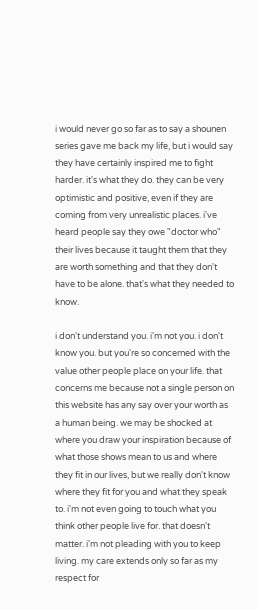i would never go so far as to say a shounen series gave me back my life, but i would say they have certainly inspired me to fight harder. it's what they do. they can be very optimistic and positive, even if they are coming from very unrealistic places. i've heard people say they owe "doctor who" their lives because it taught them that they are worth something and that they don't have to be alone. that's what they needed to know.

i don't understand you. i'm not you. i don't know you. but you're so concerned with the value other people place on your life. that concerns me because not a single person on this website has any say over your worth as a human being. we may be shocked at where you draw your inspiration because of what those shows mean to us and where they fit in our lives, but we really don't know where they fit for you and what they speak to. i'm not even going to touch what you think other people live for. that doesn't matter. i'm not pleading with you to keep living. my care extends only so far as my respect for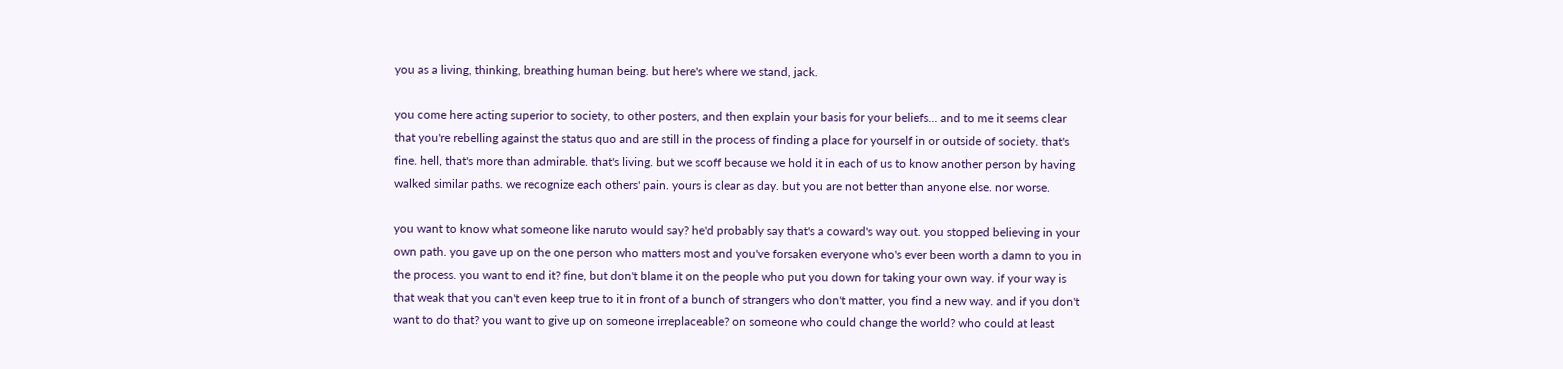you as a living, thinking, breathing human being. but here's where we stand, jack.

you come here acting superior to society, to other posters, and then explain your basis for your beliefs... and to me it seems clear that you're rebelling against the status quo and are still in the process of finding a place for yourself in or outside of society. that's fine. hell, that's more than admirable. that's living. but we scoff because we hold it in each of us to know another person by having walked similar paths. we recognize each others' pain. yours is clear as day. but you are not better than anyone else. nor worse.

you want to know what someone like naruto would say? he'd probably say that's a coward's way out. you stopped believing in your own path. you gave up on the one person who matters most and you've forsaken everyone who's ever been worth a damn to you in the process. you want to end it? fine, but don't blame it on the people who put you down for taking your own way. if your way is that weak that you can't even keep true to it in front of a bunch of strangers who don't matter, you find a new way. and if you don't want to do that? you want to give up on someone irreplaceable? on someone who could change the world? who could at least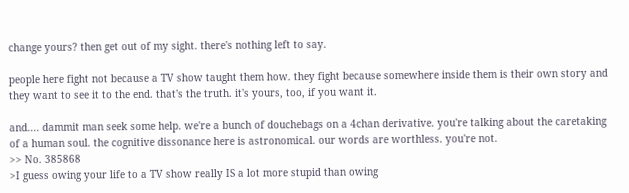change yours? then get out of my sight. there's nothing left to say.

people here fight not because a TV show taught them how. they fight because somewhere inside them is their own story and they want to see it to the end. that's the truth. it's yours, too, if you want it.

and.... dammit man seek some help. we're a bunch of douchebags on a 4chan derivative. you're talking about the caretaking of a human soul. the cognitive dissonance here is astronomical. our words are worthless. you're not.
>> No. 385868
>I guess owing your life to a TV show really IS a lot more stupid than owing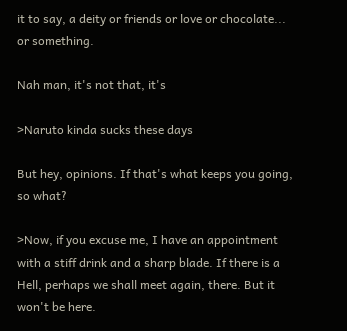it to say, a deity or friends or love or chocolate... or something.

Nah man, it's not that, it's

>Naruto kinda sucks these days

But hey, opinions. If that's what keeps you going, so what?

>Now, if you excuse me, I have an appointment with a stiff drink and a sharp blade. If there is a Hell, perhaps we shall meet again, there. But it won't be here.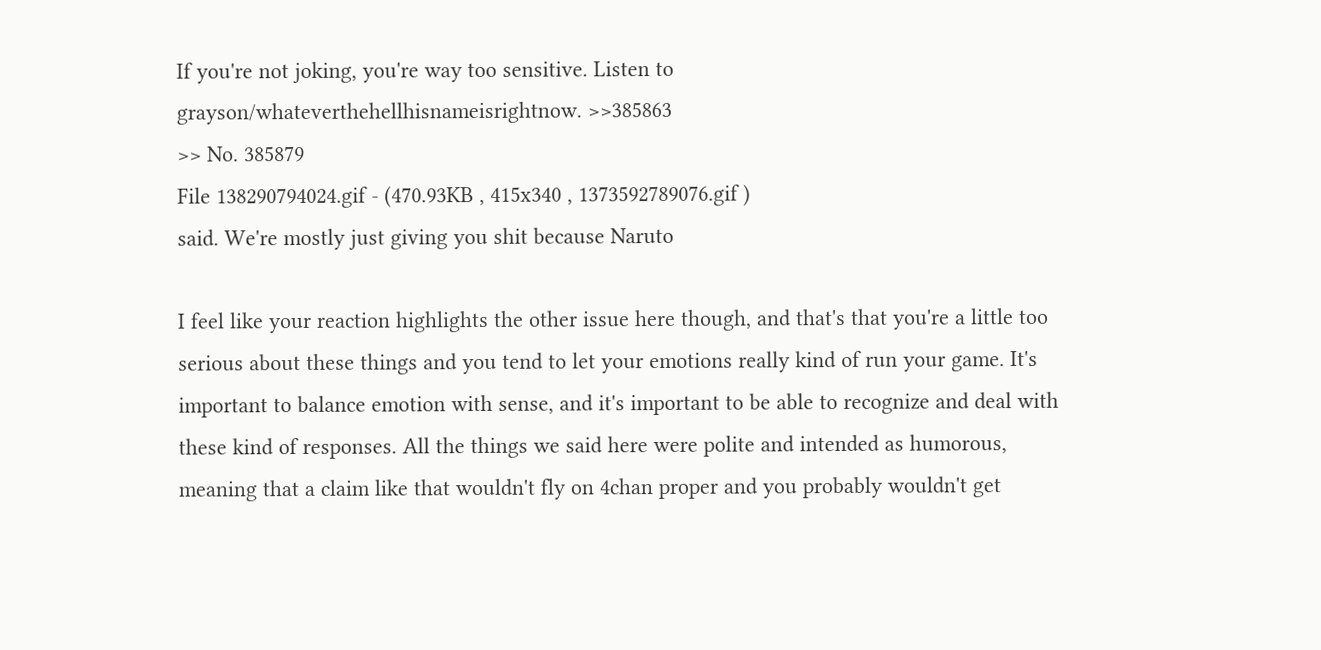If you're not joking, you're way too sensitive. Listen to grayson/whateverthehellhisnameisrightnow. >>385863
>> No. 385879
File 138290794024.gif - (470.93KB , 415x340 , 1373592789076.gif )
said. We're mostly just giving you shit because Naruto

I feel like your reaction highlights the other issue here though, and that's that you're a little too serious about these things and you tend to let your emotions really kind of run your game. It's important to balance emotion with sense, and it's important to be able to recognize and deal with these kind of responses. All the things we said here were polite and intended as humorous, meaning that a claim like that wouldn't fly on 4chan proper and you probably wouldn't get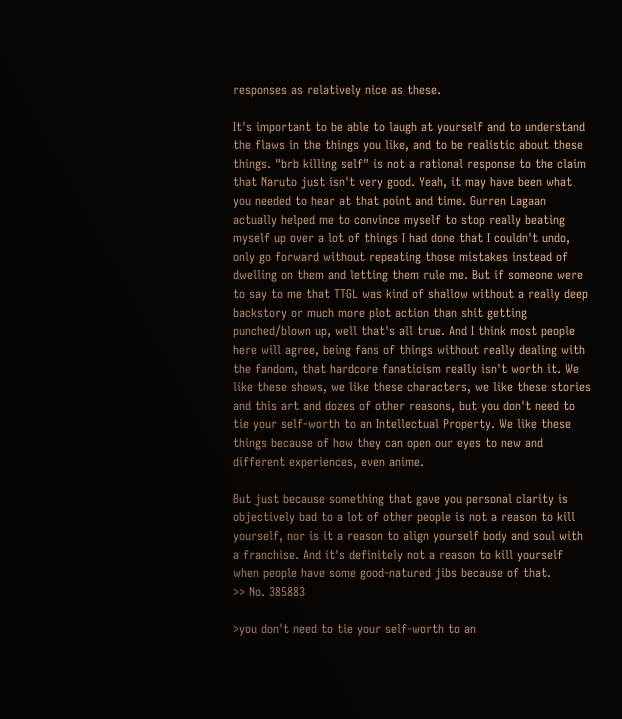responses as relatively nice as these.

It's important to be able to laugh at yourself and to understand the flaws in the things you like, and to be realistic about these things. "brb killing self" is not a rational response to the claim that Naruto just isn't very good. Yeah, it may have been what you needed to hear at that point and time. Gurren Lagaan actually helped me to convince myself to stop really beating myself up over a lot of things I had done that I couldn't undo, only go forward without repeating those mistakes instead of dwelling on them and letting them rule me. But if someone were to say to me that TTGL was kind of shallow without a really deep backstory or much more plot action than shit getting punched/blown up, well that's all true. And I think most people here will agree, being fans of things without really dealing with the fandom, that hardcore fanaticism really isn't worth it. We like these shows, we like these characters, we like these stories and this art and dozes of other reasons, but you don't need to tie your self-worth to an Intellectual Property. We like these things because of how they can open our eyes to new and different experiences, even anime.

But just because something that gave you personal clarity is objectively bad to a lot of other people is not a reason to kill yourself, nor is it a reason to align yourself body and soul with a franchise. And it's definitely not a reason to kill yourself when people have some good-natured jibs because of that.
>> No. 385883

>you don't need to tie your self-worth to an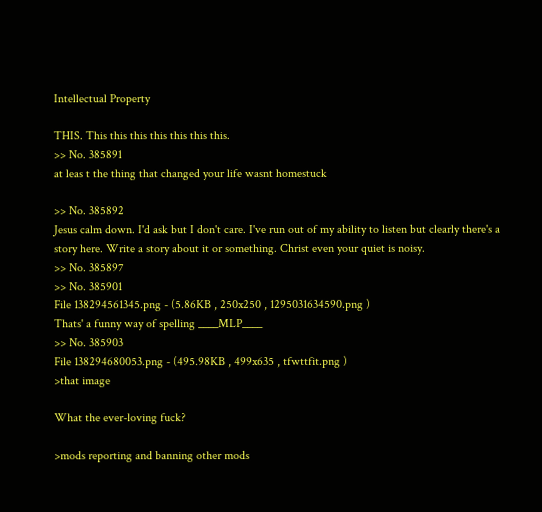Intellectual Property

THIS. This this this this this this this.
>> No. 385891
at leas t the thing that changed your life wasnt homestuck

>> No. 385892
Jesus calm down. I'd ask but I don't care. I've run out of my ability to listen but clearly there's a story here. Write a story about it or something. Christ even your quiet is noisy.
>> No. 385897
>> No. 385901
File 138294561345.png - (5.86KB , 250x250 , 1295031634590.png )
Thats' a funny way of spelling ____MLP____
>> No. 385903
File 138294680053.png - (495.98KB , 499x635 , tfwttfit.png )
>that image

What the ever-loving fuck?

>mods reporting and banning other mods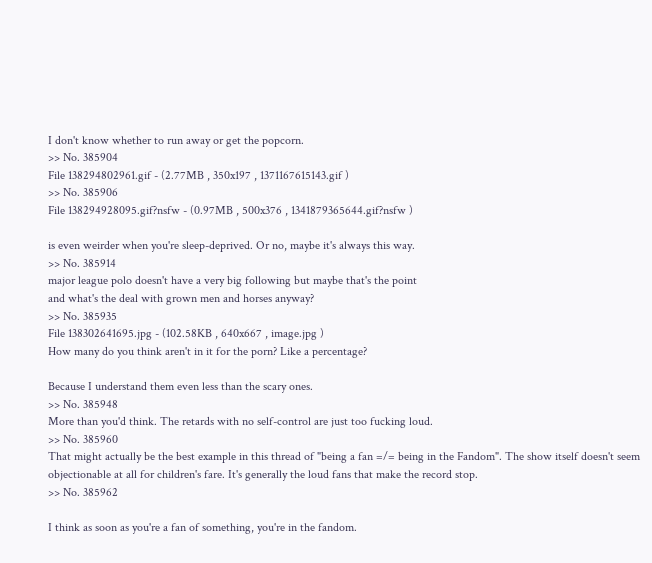I don't know whether to run away or get the popcorn.
>> No. 385904
File 138294802961.gif - (2.77MB , 350x197 , 1371167615143.gif )
>> No. 385906
File 138294928095.gif?nsfw - (0.97MB , 500x376 , 1341879365644.gif?nsfw )

is even weirder when you're sleep-deprived. Or no, maybe it's always this way.
>> No. 385914
major league polo doesn't have a very big following but maybe that's the point
and what's the deal with grown men and horses anyway?
>> No. 385935
File 138302641695.jpg - (102.58KB , 640x667 , image.jpg )
How many do you think aren't in it for the porn? Like a percentage?

Because I understand them even less than the scary ones.
>> No. 385948
More than you'd think. The retards with no self-control are just too fucking loud.
>> No. 385960
That might actually be the best example in this thread of "being a fan =/= being in the Fandom". The show itself doesn't seem objectionable at all for children's fare. It's generally the loud fans that make the record stop.
>> No. 385962

I think as soon as you're a fan of something, you're in the fandom.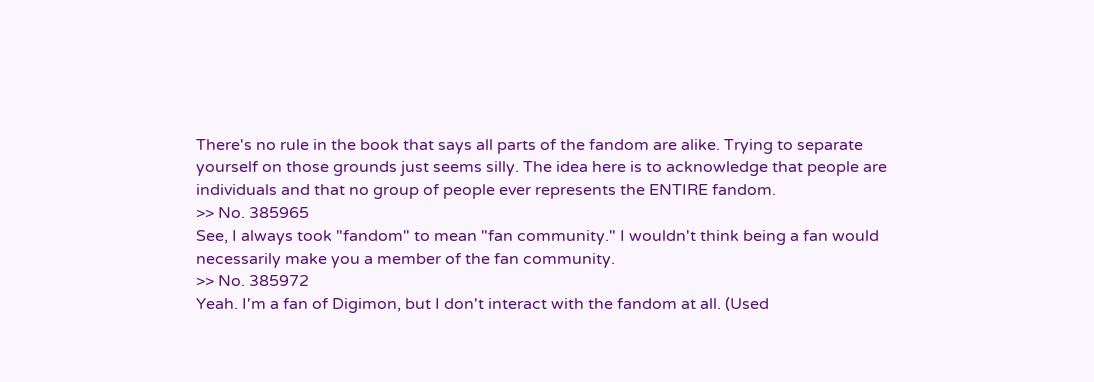There's no rule in the book that says all parts of the fandom are alike. Trying to separate yourself on those grounds just seems silly. The idea here is to acknowledge that people are individuals and that no group of people ever represents the ENTIRE fandom.
>> No. 385965
See, I always took "fandom" to mean "fan community." I wouldn't think being a fan would necessarily make you a member of the fan community.
>> No. 385972
Yeah. I'm a fan of Digimon, but I don't interact with the fandom at all. (Used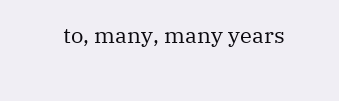to, many, many years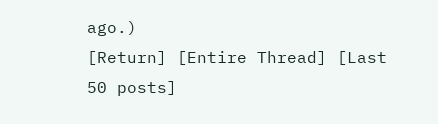ago.)
[Return] [Entire Thread] [Last 50 posts]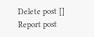Delete post []
Report post